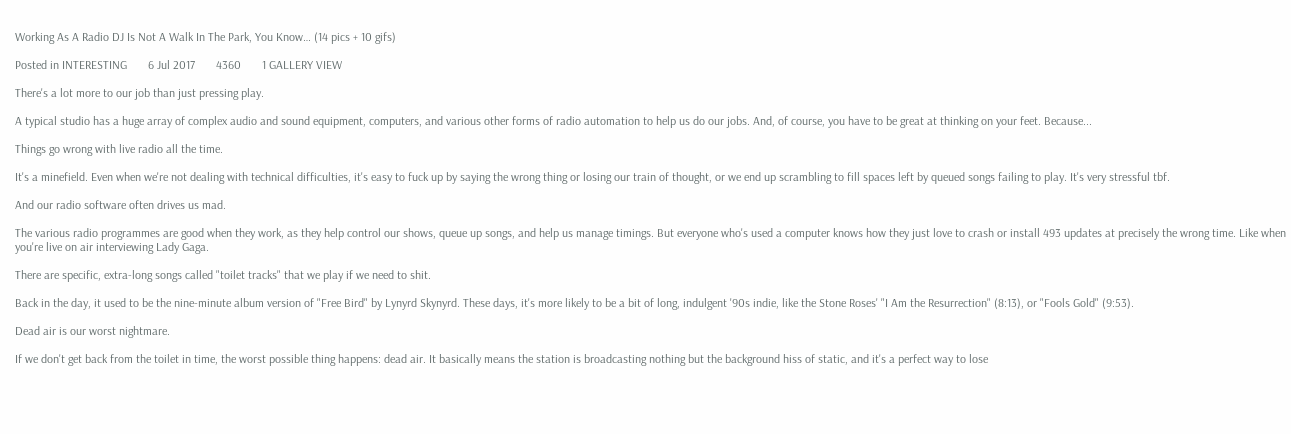Working As A Radio DJ Is Not A Walk In The Park, You Know… (14 pics + 10 gifs)

Posted in INTERESTING       6 Jul 2017       4360       1 GALLERY VIEW

There's a lot more to our job than just pressing play.

A typical studio has a huge array of complex audio and sound equipment, computers, and various other forms of radio automation to help us do our jobs. And, of course, you have to be great at thinking on your feet. Because...

Things go wrong with live radio all the time.

It's a minefield. Even when we're not dealing with technical difficulties, it's easy to fuck up by saying the wrong thing or losing our train of thought, or we end up scrambling to fill spaces left by queued songs failing to play. It's very stressful tbf.

And our radio software often drives us mad.

The various radio programmes are good when they work, as they help control our shows, queue up songs, and help us manage timings. But everyone who's used a computer knows how they just love to crash or install 493 updates at precisely the wrong time. Like when you're live on air interviewing Lady Gaga.

There are specific, extra-long songs called "toilet tracks" that we play if we need to shit.

Back in the day, it used to be the nine-minute album version of "Free Bird" by Lynyrd Skynyrd. These days, it's more likely to be a bit of long, indulgent '90s indie, like the Stone Roses' "I Am the Resurrection" (8:13), or "Fools Gold" (9:53).

Dead air is our worst nightmare.

If we don't get back from the toilet in time, the worst possible thing happens: dead air. It basically means the station is broadcasting nothing but the background hiss of static, and it's a perfect way to lose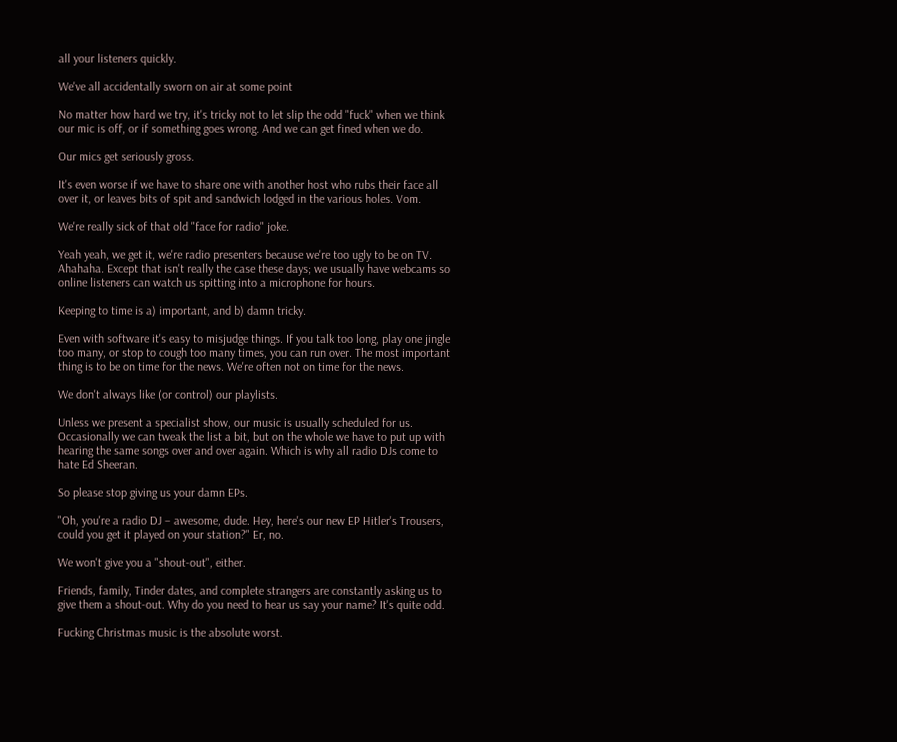all your listeners quickly.

We've all accidentally sworn on air at some point

No matter how hard we try, it's tricky not to let slip the odd "fuck" when we think our mic is off, or if something goes wrong. And we can get fined when we do.

Our mics get seriously gross.

It's even worse if we have to share one with another host who rubs their face all over it, or leaves bits of spit and sandwich lodged in the various holes. Vom.

We're really sick of that old "face for radio" joke.

Yeah yeah, we get it, we're radio presenters because we're too ugly to be on TV. Ahahaha. Except that isn't really the case these days; we usually have webcams so online listeners can watch us spitting into a microphone for hours.

Keeping to time is a) important, and b) damn tricky.

Even with software it's easy to misjudge things. If you talk too long, play one jingle too many, or stop to cough too many times, you can run over. The most important thing is to be on time for the news. We're often not on time for the news.

We don't always like (or control) our playlists.

Unless we present a specialist show, our music is usually scheduled for us. Occasionally we can tweak the list a bit, but on the whole we have to put up with hearing the same songs over and over again. Which is why all radio DJs come to hate Ed Sheeran.

So please stop giving us your damn EPs.

"Oh, you're a radio DJ – awesome, dude. Hey, here's our new EP Hitler's Trousers, could you get it played on your station?" Er, no.

We won't give you a "shout-out", either.

Friends, family, Tinder dates, and complete strangers are constantly asking us to give them a shout-out. Why do you need to hear us say your name? It's quite odd.

Fucking Christmas music is the absolute worst.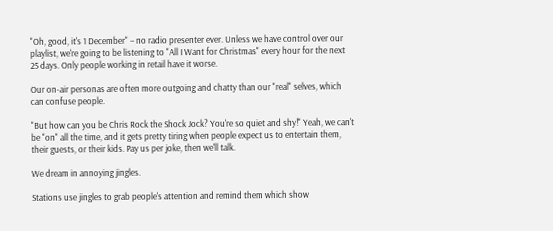"Oh, good, it's 1 December" – no radio presenter ever. Unless we have control over our playlist, we're going to be listening to "All I Want for Christmas" every hour for the next 25 days. Only people working in retail have it worse.

Our on-air personas are often more outgoing and chatty than our "real" selves, which can confuse people.

"But how can you be Chris Rock the Shock Jock? You're so quiet and shy!" Yeah, we can't be "on" all the time, and it gets pretty tiring when people expect us to entertain them, their guests, or their kids. Pay us per joke, then we'll talk.

We dream in annoying jingles.

Stations use jingles to grab people's attention and remind them which show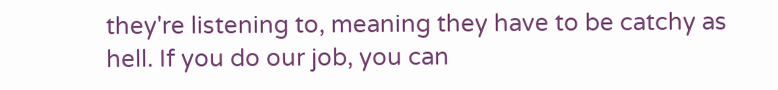they're listening to, meaning they have to be catchy as hell. If you do our job, you can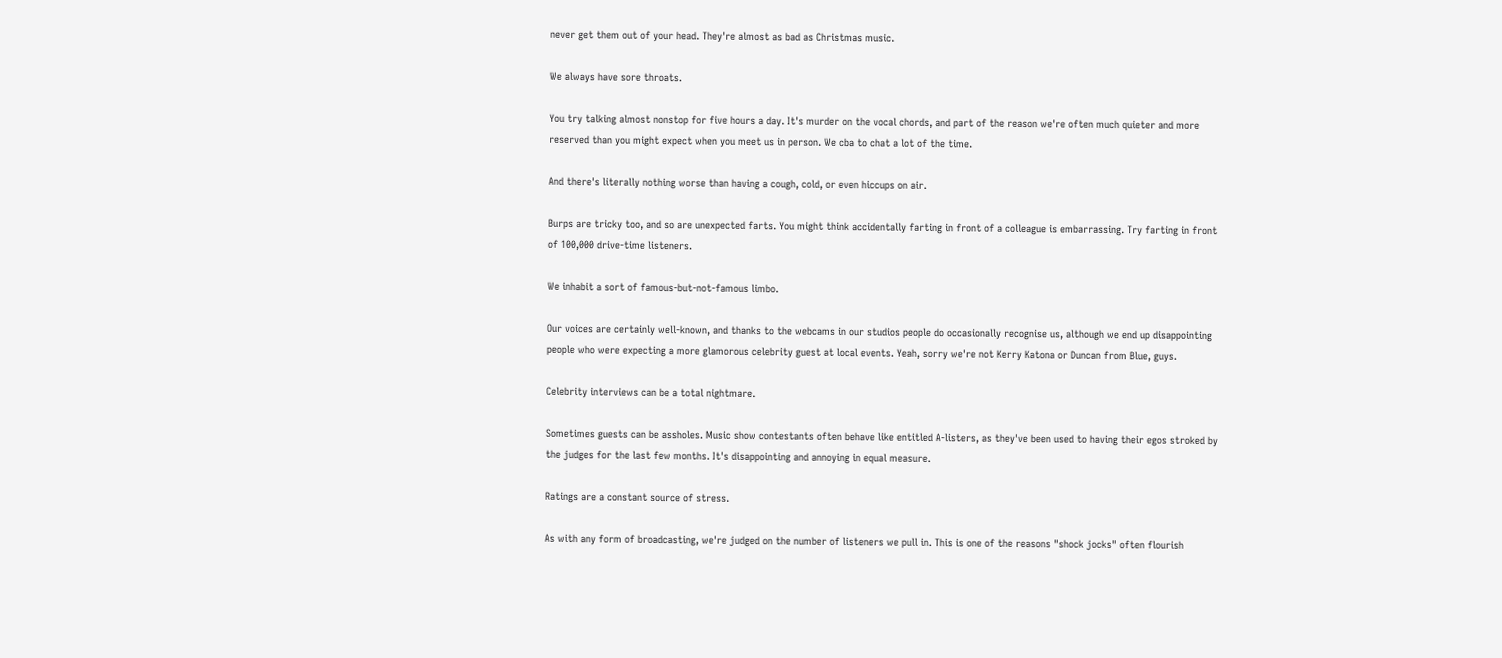never get them out of your head. They're almost as bad as Christmas music.

We always have sore throats.

You try talking almost nonstop for five hours a day. It's murder on the vocal chords, and part of the reason we're often much quieter and more reserved than you might expect when you meet us in person. We cba to chat a lot of the time.

And there's literally nothing worse than having a cough, cold, or even hiccups on air.

Burps are tricky too, and so are unexpected farts. You might think accidentally farting in front of a colleague is embarrassing. Try farting in front of 100,000 drive-time listeners.

We inhabit a sort of famous-but-not-famous limbo.

Our voices are certainly well-known, and thanks to the webcams in our studios people do occasionally recognise us, although we end up disappointing people who were expecting a more glamorous celebrity guest at local events. Yeah, sorry we're not Kerry Katona or Duncan from Blue, guys.

Celebrity interviews can be a total nightmare.

Sometimes guests can be assholes. Music show contestants often behave like entitled A-listers, as they've been used to having their egos stroked by the judges for the last few months. It's disappointing and annoying in equal measure.

Ratings are a constant source of stress.

As with any form of broadcasting, we're judged on the number of listeners we pull in. This is one of the reasons "shock jocks" often flourish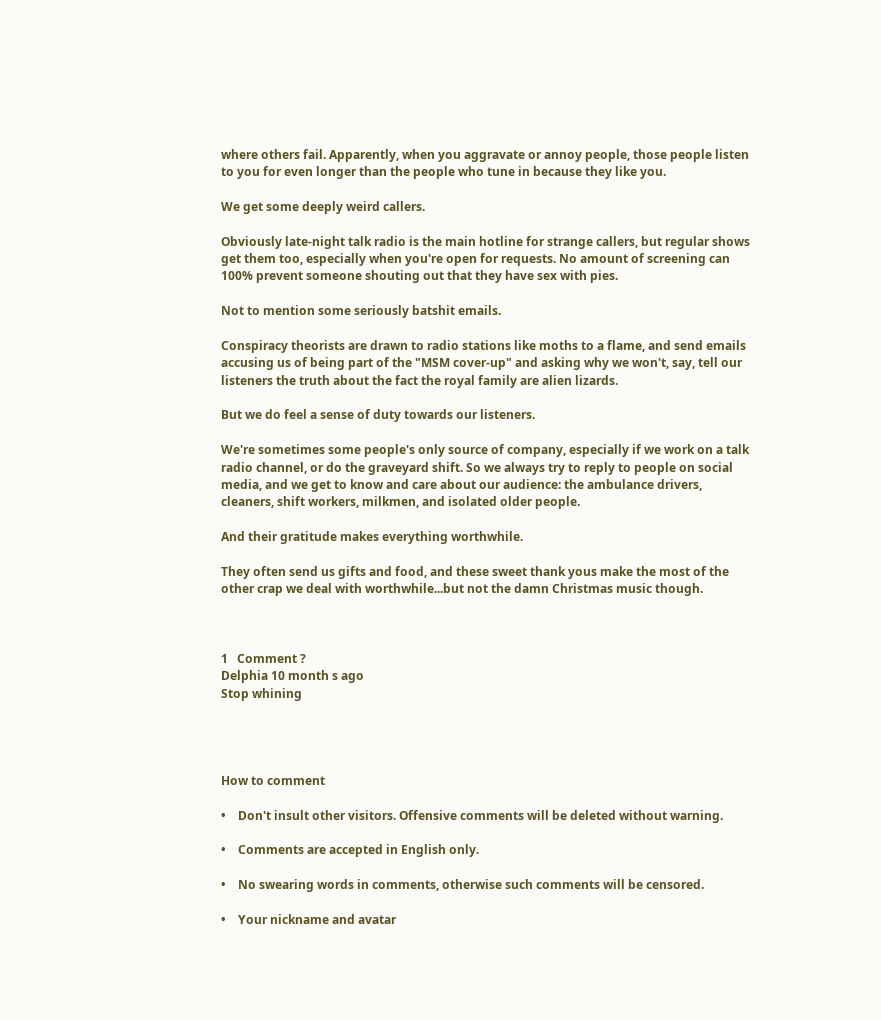where others fail. Apparently, when you aggravate or annoy people, those people listen to you for even longer than the people who tune in because they like you.

We get some deeply weird callers.

Obviously late-night talk radio is the main hotline for strange callers, but regular shows get them too, especially when you're open for requests. No amount of screening can 100% prevent someone shouting out that they have sex with pies.

Not to mention some seriously batshit emails.

Conspiracy theorists are drawn to radio stations like moths to a flame, and send emails accusing us of being part of the "MSM cover-up" and asking why we won't, say, tell our listeners the truth about the fact the royal family are alien lizards.

But we do feel a sense of duty towards our listeners.

We're sometimes some people's only source of company, especially if we work on a talk radio channel, or do the graveyard shift. So we always try to reply to people on social media, and we get to know and care about our audience: the ambulance drivers, cleaners, shift workers, milkmen, and isolated older people.

And their gratitude makes everything worthwhile.

They often send us gifts and food, and these sweet thank yous make the most of the other crap we deal with worthwhile...but not the damn Christmas music though.



1   Comment ?
Delphia 10 month s ago
Stop whining




How to comment

•    Don't insult other visitors. Offensive comments will be deleted without warning.

•    Comments are accepted in English only.

•    No swearing words in comments, otherwise such comments will be censored.

•    Your nickname and avatar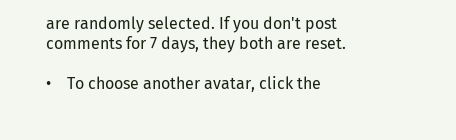are randomly selected. If you don't post comments for 7 days, they both are reset.

•    To choose another avatar, click the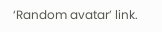‘Random avatar’ link.